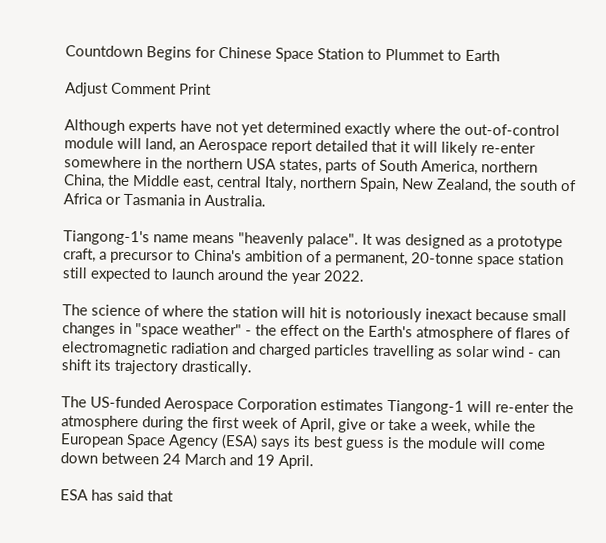Countdown Begins for Chinese Space Station to Plummet to Earth

Adjust Comment Print

Although experts have not yet determined exactly where the out-of-control module will land, an Aerospace report detailed that it will likely re-enter somewhere in the northern USA states, parts of South America, northern China, the Middle east, central Italy, northern Spain, New Zealand, the south of Africa or Tasmania in Australia.

Tiangong-1's name means "heavenly palace". It was designed as a prototype craft, a precursor to China's ambition of a permanent, 20-tonne space station still expected to launch around the year 2022.

The science of where the station will hit is notoriously inexact because small changes in "space weather" - the effect on the Earth's atmosphere of flares of electromagnetic radiation and charged particles travelling as solar wind - can shift its trajectory drastically.

The US-funded Aerospace Corporation estimates Tiangong-1 will re-enter the atmosphere during the first week of April, give or take a week, while the European Space Agency (ESA) says its best guess is the module will come down between 24 March and 19 April.

ESA has said that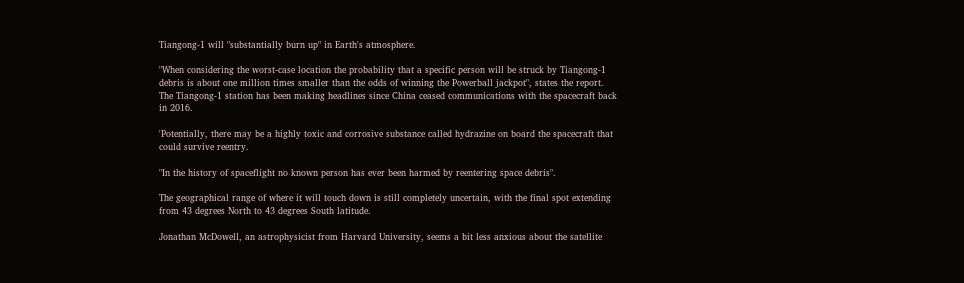Tiangong-1 will "substantially burn up" in Earth's atmosphere.

"When considering the worst-case location the probability that a specific person will be struck by Tiangong-1 debris is about one million times smaller than the odds of winning the Powerball jackpot", states the report. The Tiangong-1 station has been making headlines since China ceased communications with the spacecraft back in 2016.

'Potentially, there may be a highly toxic and corrosive substance called hydrazine on board the spacecraft that could survive reentry.

"In the history of spaceflight no known person has ever been harmed by reentering space debris".

The geographical range of where it will touch down is still completely uncertain, with the final spot extending from 43 degrees North to 43 degrees South latitude.

Jonathan McDowell, an astrophysicist from Harvard University, seems a bit less anxious about the satellite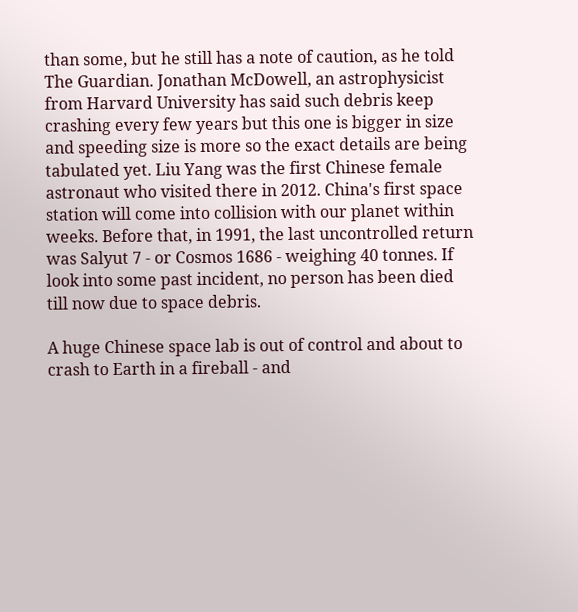than some, but he still has a note of caution, as he told The Guardian. Jonathan McDowell, an astrophysicist from Harvard University has said such debris keep crashing every few years but this one is bigger in size and speeding size is more so the exact details are being tabulated yet. Liu Yang was the first Chinese female astronaut who visited there in 2012. China's first space station will come into collision with our planet within weeks. Before that, in 1991, the last uncontrolled return was Salyut 7 - or Cosmos 1686 - weighing 40 tonnes. If look into some past incident, no person has been died till now due to space debris.

A huge Chinese space lab is out of control and about to crash to Earth in a fireball - and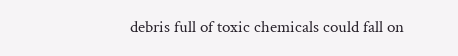debris full of toxic chemicals could fall on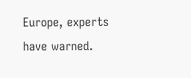Europe, experts have warned.